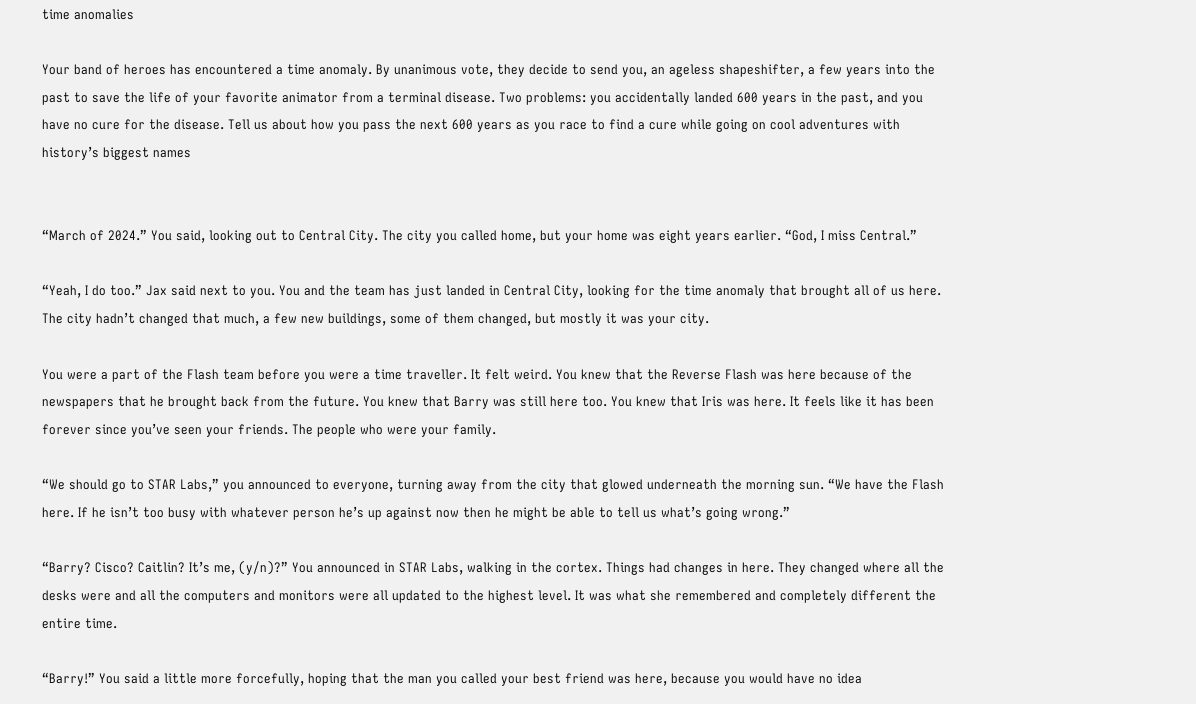time anomalies

Your band of heroes has encountered a time anomaly. By unanimous vote, they decide to send you, an ageless shapeshifter, a few years into the past to save the life of your favorite animator from a terminal disease. Two problems: you accidentally landed 600 years in the past, and you have no cure for the disease. Tell us about how you pass the next 600 years as you race to find a cure while going on cool adventures with history’s biggest names


“March of 2024.” You said, looking out to Central City. The city you called home, but your home was eight years earlier. “God, I miss Central.”

“Yeah, I do too.” Jax said next to you. You and the team has just landed in Central City, looking for the time anomaly that brought all of us here. The city hadn’t changed that much, a few new buildings, some of them changed, but mostly it was your city.

You were a part of the Flash team before you were a time traveller. It felt weird. You knew that the Reverse Flash was here because of the newspapers that he brought back from the future. You knew that Barry was still here too. You knew that Iris was here. It feels like it has been forever since you’ve seen your friends. The people who were your family.

“We should go to STAR Labs,” you announced to everyone, turning away from the city that glowed underneath the morning sun. “We have the Flash here. If he isn’t too busy with whatever person he’s up against now then he might be able to tell us what’s going wrong.”

“Barry? Cisco? Caitlin? It’s me, (y/n)?” You announced in STAR Labs, walking in the cortex. Things had changes in here. They changed where all the desks were and all the computers and monitors were all updated to the highest level. It was what she remembered and completely different the entire time.

“Barry!” You said a little more forcefully, hoping that the man you called your best friend was here, because you would have no idea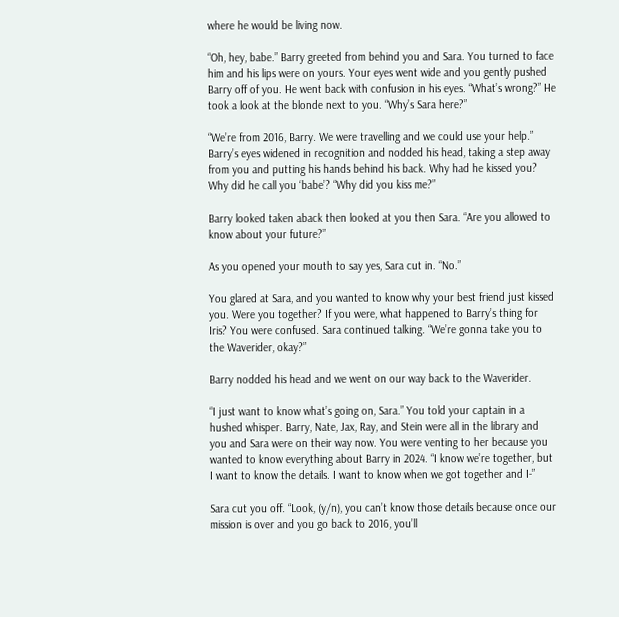where he would be living now.

“Oh, hey, babe.” Barry greeted from behind you and Sara. You turned to face him and his lips were on yours. Your eyes went wide and you gently pushed Barry off of you. He went back with confusion in his eyes. “What’s wrong?” He took a look at the blonde next to you. “Why’s Sara here?”

“We’re from 2016, Barry. We were travelling and we could use your help.” Barry’s eyes widened in recognition and nodded his head, taking a step away from you and putting his hands behind his back. Why had he kissed you? Why did he call you ‘babe’? “Why did you kiss me?”

Barry looked taken aback then looked at you then Sara. “Are you allowed to know about your future?”

As you opened your mouth to say yes, Sara cut in. “No.”

You glared at Sara, and you wanted to know why your best friend just kissed you. Were you together? If you were, what happened to Barry’s thing for Iris? You were confused. Sara continued talking. “We’re gonna take you to the Waverider, okay?”

Barry nodded his head and we went on our way back to the Waverider.

“I just want to know what’s going on, Sara.” You told your captain in a hushed whisper. Barry, Nate, Jax, Ray, and Stein were all in the library and you and Sara were on their way now. You were venting to her because you wanted to know everything about Barry in 2024. “I know we’re together, but I want to know the details. I want to know when we got together and I-”

Sara cut you off. “Look, (y/n), you can’t know those details because once our mission is over and you go back to 2016, you’ll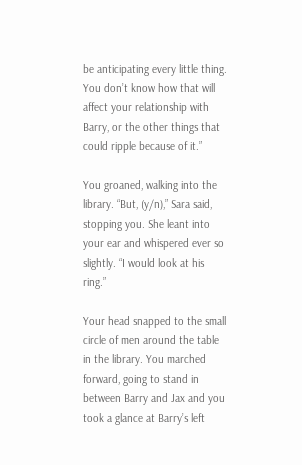be anticipating every little thing. You don’t know how that will affect your relationship with Barry, or the other things that could ripple because of it.”

You groaned, walking into the library. “But, (y/n),” Sara said, stopping you. She leant into your ear and whispered ever so slightly. “I would look at his ring.”

Your head snapped to the small circle of men around the table in the library. You marched forward, going to stand in between Barry and Jax and you took a glance at Barry’s left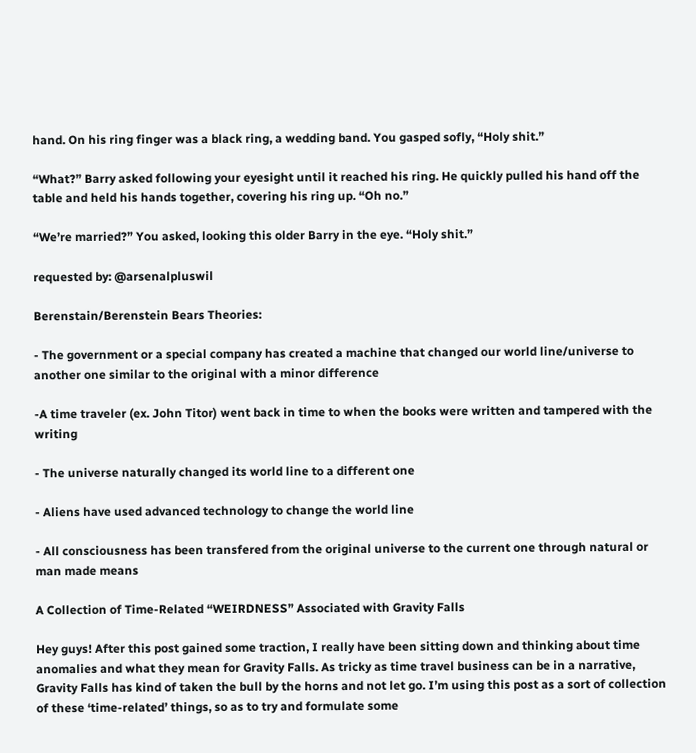hand. On his ring finger was a black ring, a wedding band. You gasped sofly, “Holy shit.”

“What?” Barry asked following your eyesight until it reached his ring. He quickly pulled his hand off the table and held his hands together, covering his ring up. “Oh no.”

“We’re married?” You asked, looking this older Barry in the eye. “Holy shit.”

requested by: @arsenalpluswil

Berenstain/Berenstein Bears Theories:

- The government or a special company has created a machine that changed our world line/universe to another one similar to the original with a minor difference

-A time traveler (ex. John Titor) went back in time to when the books were written and tampered with the writing

- The universe naturally changed its world line to a different one

- Aliens have used advanced technology to change the world line

- All consciousness has been transfered from the original universe to the current one through natural or man made means

A Collection of Time-Related “WEIRDNESS” Associated with Gravity Falls

Hey guys! After this post gained some traction, I really have been sitting down and thinking about time anomalies and what they mean for Gravity Falls. As tricky as time travel business can be in a narrative, Gravity Falls has kind of taken the bull by the horns and not let go. I’m using this post as a sort of collection of these ‘time-related’ things, so as to try and formulate some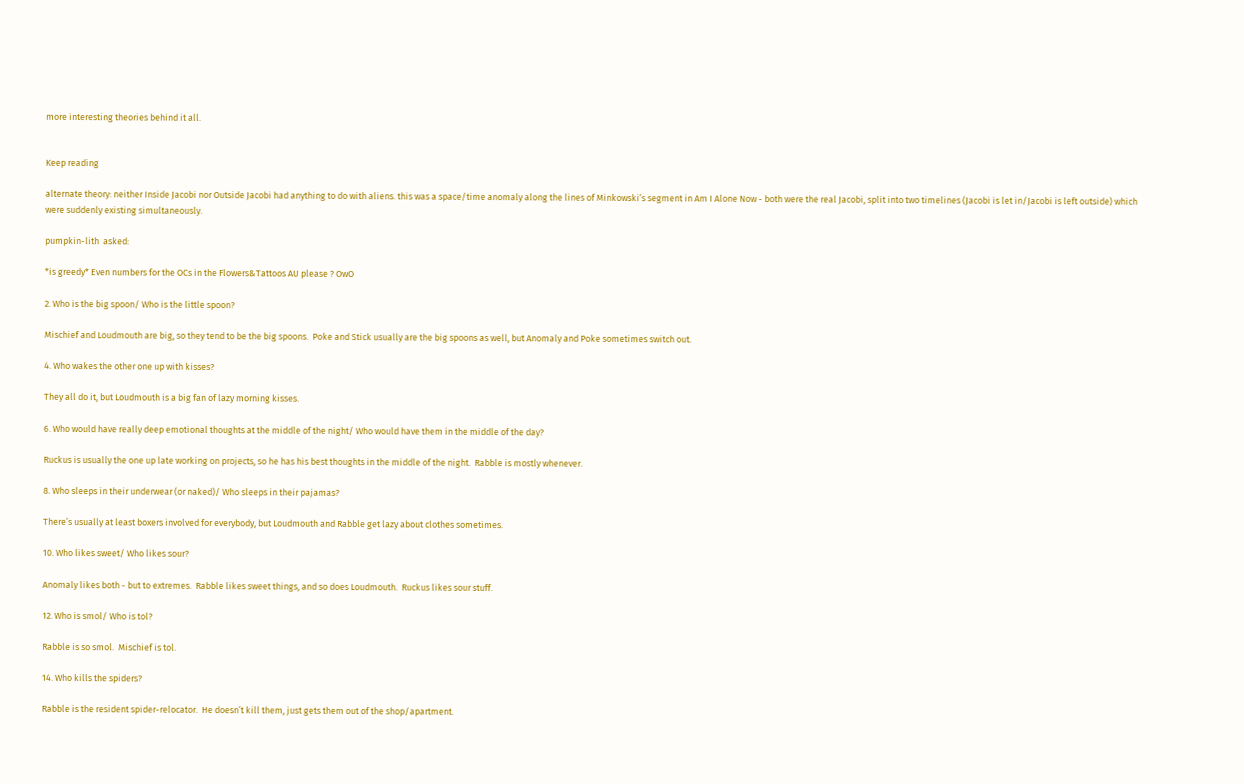more interesting theories behind it all.


Keep reading

alternate theory: neither Inside Jacobi nor Outside Jacobi had anything to do with aliens. this was a space/time anomaly along the lines of Minkowski’s segment in Am I Alone Now - both were the real Jacobi, split into two timelines (Jacobi is let in/Jacobi is left outside) which were suddenly existing simultaneously.

pumpkin-lith  asked:

*is greedy* Even numbers for the OCs in the Flowers&Tattoos AU please ? OwO

2. Who is the big spoon/ Who is the little spoon?

Mischief and Loudmouth are big, so they tend to be the big spoons.  Poke and Stick usually are the big spoons as well, but Anomaly and Poke sometimes switch out.

4. Who wakes the other one up with kisses?

They all do it, but Loudmouth is a big fan of lazy morning kisses.

6. Who would have really deep emotional thoughts at the middle of the night/ Who would have them in the middle of the day?

Ruckus is usually the one up late working on projects, so he has his best thoughts in the middle of the night.  Rabble is mostly whenever.

8. Who sleeps in their underwear (or naked)/ Who sleeps in their pajamas?

There’s usually at least boxers involved for everybody, but Loudmouth and Rabble get lazy about clothes sometimes.

10. Who likes sweet/ Who likes sour?

Anomaly likes both - but to extremes.  Rabble likes sweet things, and so does Loudmouth.  Ruckus likes sour stuff.

12. Who is smol/ Who is tol?

Rabble is so smol.  Mischief is tol.

14. Who kills the spiders?

Rabble is the resident spider-relocator.  He doesn’t kill them, just gets them out of the shop/apartment.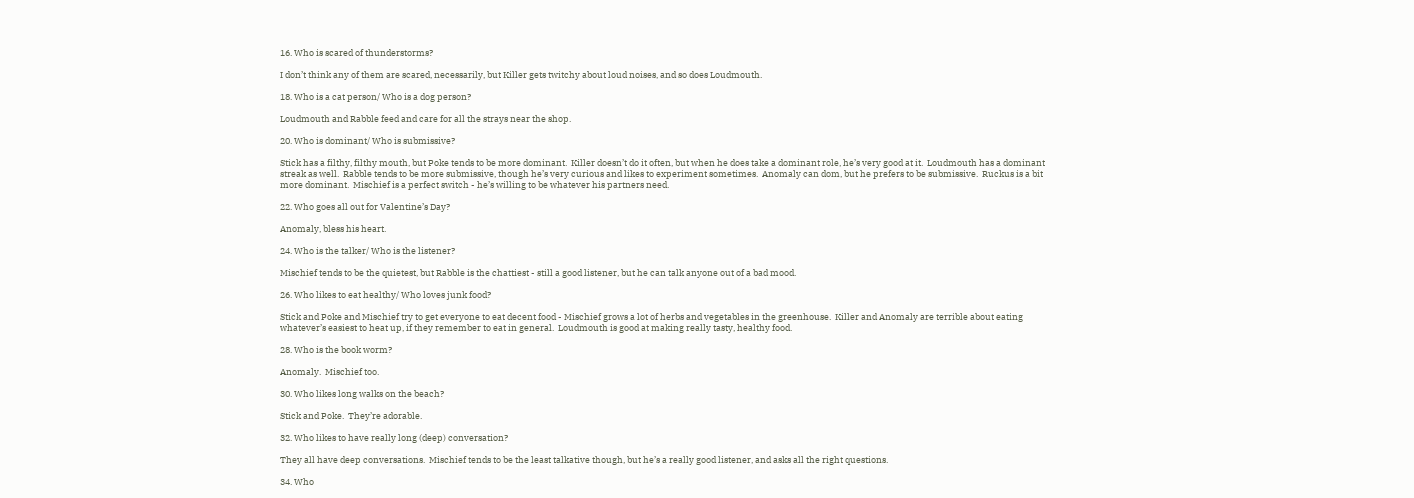16. Who is scared of thunderstorms?

I don’t think any of them are scared, necessarily, but Killer gets twitchy about loud noises, and so does Loudmouth.

18. Who is a cat person/ Who is a dog person?

Loudmouth and Rabble feed and care for all the strays near the shop.

20. Who is dominant/ Who is submissive?

Stick has a filthy, filthy mouth, but Poke tends to be more dominant.  Killer doesn’t do it often, but when he does take a dominant role, he’s very good at it.  Loudmouth has a dominant streak as well.  Rabble tends to be more submissive, though he’s very curious and likes to experiment sometimes.  Anomaly can dom, but he prefers to be submissive.  Ruckus is a bit more dominant.  Mischief is a perfect switch - he’s willing to be whatever his partners need.

22. Who goes all out for Valentine’s Day?

Anomaly, bless his heart.

24. Who is the talker/ Who is the listener?

Mischief tends to be the quietest, but Rabble is the chattiest - still a good listener, but he can talk anyone out of a bad mood.

26. Who likes to eat healthy/ Who loves junk food?

Stick and Poke and Mischief try to get everyone to eat decent food - Mischief grows a lot of herbs and vegetables in the greenhouse.  Killer and Anomaly are terrible about eating whatever’s easiest to heat up, if they remember to eat in general.  Loudmouth is good at making really tasty, healthy food.

28. Who is the book worm?

Anomaly.  Mischief too.

30. Who likes long walks on the beach?

Stick and Poke.  They’re adorable.

32. Who likes to have really long (deep) conversation?

They all have deep conversations.  Mischief tends to be the least talkative though, but he’s a really good listener, and asks all the right questions.

34. Who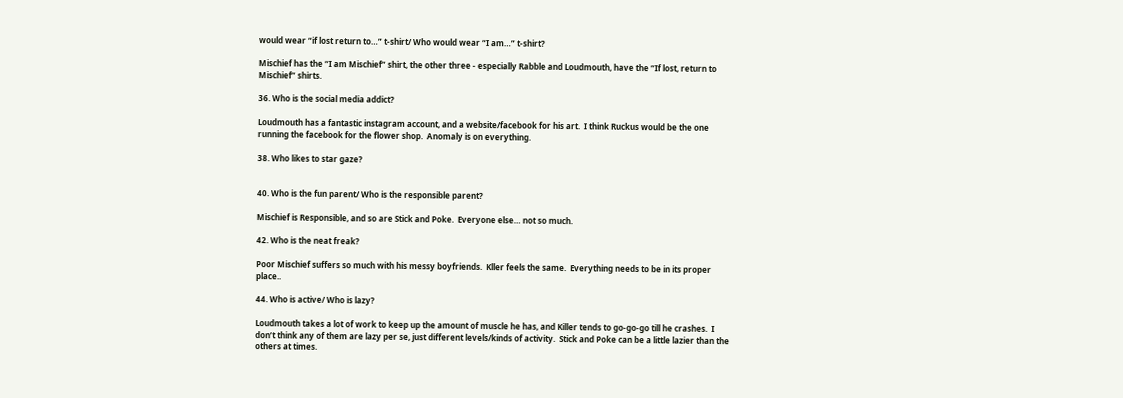would wear “if lost return to…” t-shirt/ Who would wear “I am…” t-shirt?

Mischief has the “I am Mischief” shirt, the other three - especially Rabble and Loudmouth, have the “If lost, return to Mischief” shirts.

36. Who is the social media addict?

Loudmouth has a fantastic instagram account, and a website/facebook for his art.  I think Ruckus would be the one running the facebook for the flower shop.  Anomaly is on everything.

38. Who likes to star gaze?


40. Who is the fun parent/ Who is the responsible parent?

Mischief is Responsible, and so are Stick and Poke.  Everyone else… not so much.

42. Who is the neat freak?

Poor Mischief suffers so much with his messy boyfriends.  Kller feels the same.  Everything needs to be in its proper place..

44. Who is active/ Who is lazy?

Loudmouth takes a lot of work to keep up the amount of muscle he has, and Killer tends to go-go-go till he crashes.  I don’t think any of them are lazy per se, just different levels/kinds of activity.  Stick and Poke can be a little lazier than the others at times.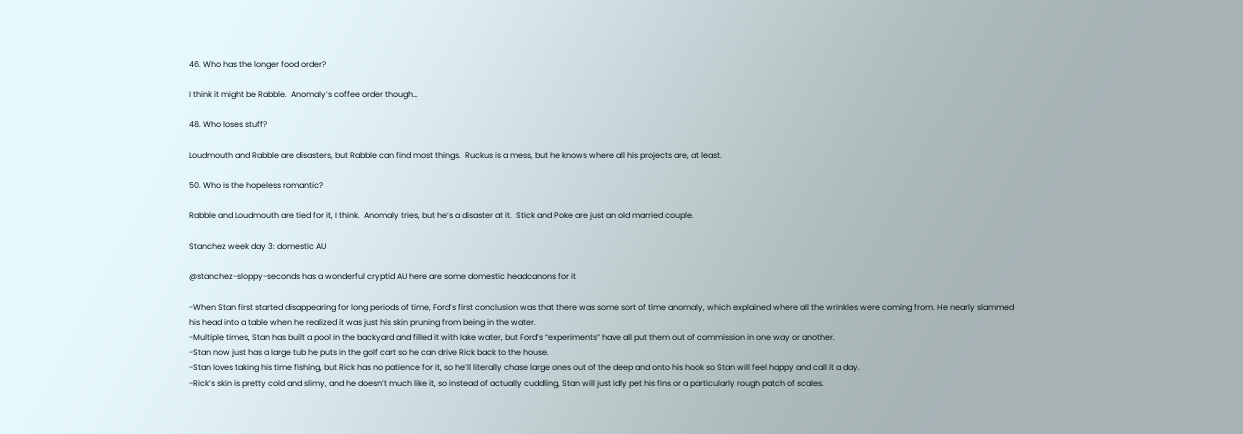46. Who has the longer food order?

I think it might be Rabble.  Anomaly’s coffee order though…

48. Who loses stuff?

Loudmouth and Rabble are disasters, but Rabble can find most things.  Ruckus is a mess, but he knows where all his projects are, at least.

50. Who is the hopeless romantic?

Rabble and Loudmouth are tied for it, I think.  Anomaly tries, but he’s a disaster at it.  Stick and Poke are just an old married couple.

Stanchez week day 3: domestic AU

@stanchez-sloppy-seconds has a wonderful cryptid AU here are some domestic headcanons for it

-When Stan first started disappearing for long periods of time, Ford’s first conclusion was that there was some sort of time anomaly, which explained where all the wrinkles were coming from. He nearly slammed his head into a table when he realized it was just his skin pruning from being in the water.
-Multiple times, Stan has built a pool in the backyard and filled it with lake water, but Ford’s “experiments” have all put them out of commission in one way or another.
-Stan now just has a large tub he puts in the golf cart so he can drive Rick back to the house.
-Stan loves taking his time fishing, but Rick has no patience for it, so he’ll literally chase large ones out of the deep and onto his hook so Stan will feel happy and call it a day.
-Rick’s skin is pretty cold and slimy, and he doesn’t much like it, so instead of actually cuddling, Stan will just idly pet his fins or a particularly rough patch of scales.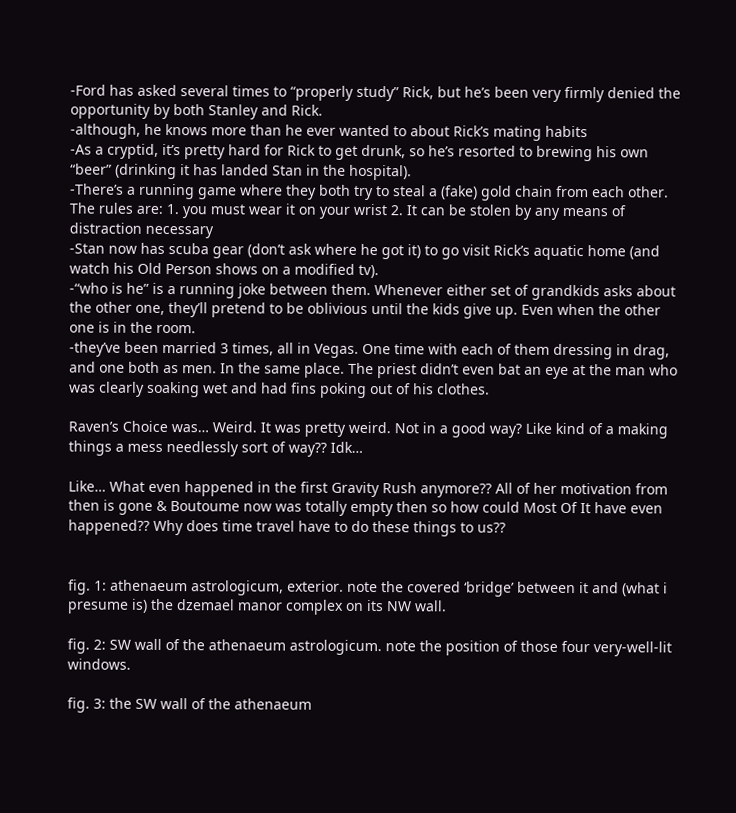-Ford has asked several times to “properly study” Rick, but he’s been very firmly denied the opportunity by both Stanley and Rick.
-although, he knows more than he ever wanted to about Rick’s mating habits
-As a cryptid, it’s pretty hard for Rick to get drunk, so he’s resorted to brewing his own “beer” (drinking it has landed Stan in the hospital).
-There’s a running game where they both try to steal a (fake) gold chain from each other. The rules are: 1. you must wear it on your wrist 2. It can be stolen by any means of distraction necessary
-Stan now has scuba gear (don’t ask where he got it) to go visit Rick’s aquatic home (and watch his Old Person shows on a modified tv).
-“who is he” is a running joke between them. Whenever either set of grandkids asks about the other one, they’ll pretend to be oblivious until the kids give up. Even when the other one is in the room.
-they’ve been married 3 times, all in Vegas. One time with each of them dressing in drag, and one both as men. In the same place. The priest didn’t even bat an eye at the man who was clearly soaking wet and had fins poking out of his clothes.

Raven’s Choice was… Weird. It was pretty weird. Not in a good way? Like kind of a making things a mess needlessly sort of way?? Idk…

Like… What even happened in the first Gravity Rush anymore?? All of her motivation from then is gone & Boutoume now was totally empty then so how could Most Of It have even happened?? Why does time travel have to do these things to us??


fig. 1: athenaeum astrologicum, exterior. note the covered ‘bridge’ between it and (what i presume is) the dzemael manor complex on its NW wall.

fig. 2: SW wall of the athenaeum astrologicum. note the position of those four very-well-lit windows.

fig. 3: the SW wall of the athenaeum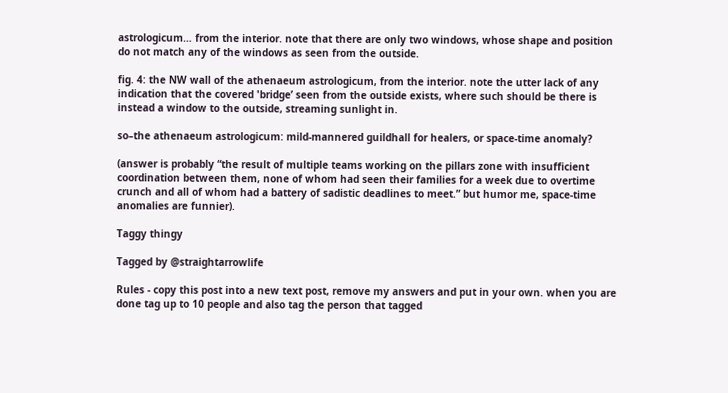astrologicum… from the interior. note that there are only two windows, whose shape and position do not match any of the windows as seen from the outside.

fig. 4: the NW wall of the athenaeum astrologicum, from the interior. note the utter lack of any indication that the covered 'bridge’ seen from the outside exists, where such should be there is instead a window to the outside, streaming sunlight in.

so–the athenaeum astrologicum: mild-mannered guildhall for healers, or space-time anomaly?

(answer is probably “the result of multiple teams working on the pillars zone with insufficient coordination between them, none of whom had seen their families for a week due to overtime crunch and all of whom had a battery of sadistic deadlines to meet.” but humor me, space-time anomalies are funnier).

Taggy thingy

Tagged by @straightarrowlife

Rules - copy this post into a new text post, remove my answers and put in your own. when you are done tag up to 10 people and also tag the person that tagged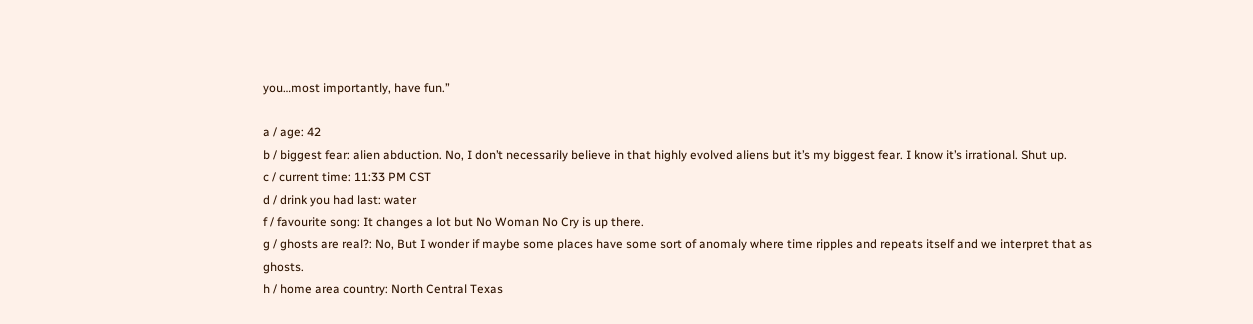you…most importantly, have fun.”

a / age: 42
b / biggest fear: alien abduction. No, I don’t necessarily believe in that highly evolved aliens but it’s my biggest fear. I know it’s irrational. Shut up.
c / current time: 11:33 PM CST
d / drink you had last: water
f / favourite song: It changes a lot but No Woman No Cry is up there.
g / ghosts are real?: No, But I wonder if maybe some places have some sort of anomaly where time ripples and repeats itself and we interpret that as ghosts.
h / home area country: North Central Texas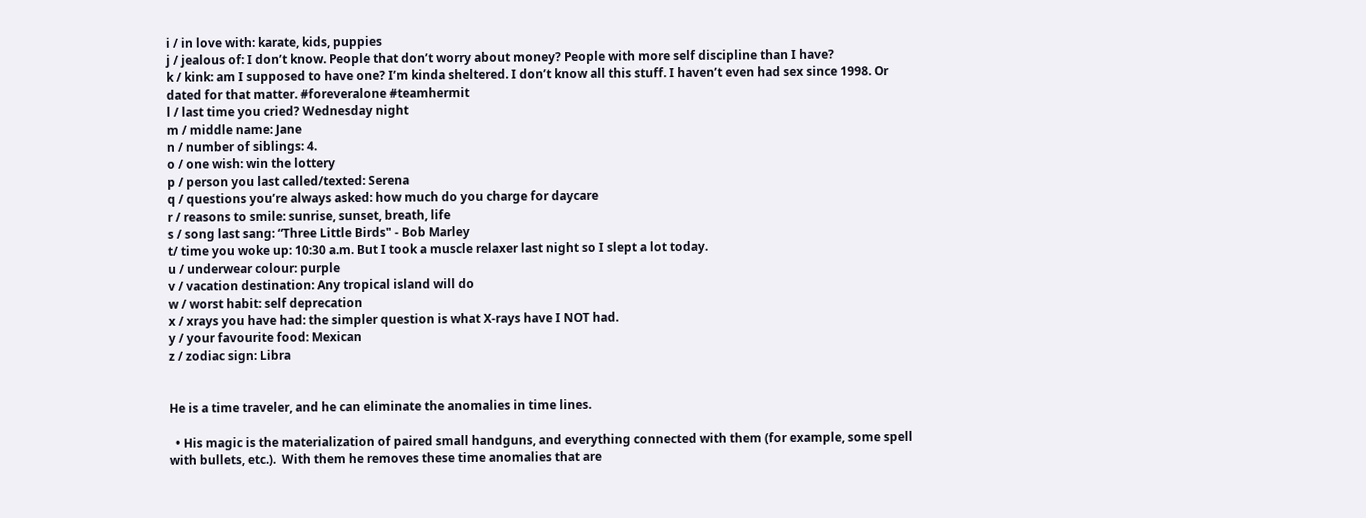i / in love with: karate, kids, puppies
j / jealous of: I don’t know. People that don’t worry about money? People with more self discipline than I have?
k / kink: am I supposed to have one? I’m kinda sheltered. I don’t know all this stuff. I haven’t even had sex since 1998. Or dated for that matter. #foreveralone #teamhermit
l / last time you cried? Wednesday night
m / middle name: Jane
n / number of siblings: 4.
o / one wish: win the lottery
p / person you last called/texted: Serena
q / questions you’re always asked: how much do you charge for daycare
r / reasons to smile: sunrise, sunset, breath, life
s / song last sang: “Three Little Birds" - Bob Marley
t/ time you woke up: 10:30 a.m. But I took a muscle relaxer last night so I slept a lot today.
u / underwear colour: purple
v / vacation destination: Any tropical island will do
w / worst habit: self deprecation
x / xrays you have had: the simpler question is what X-rays have I NOT had.
y / your favourite food: Mexican
z / zodiac sign: Libra


He is a time traveler, and he can eliminate the anomalies in time lines.

  • His magic is the materialization of paired small handguns, and everything connected with them (for example, some spell with bullets, etc.).  With them he removes these time anomalies that are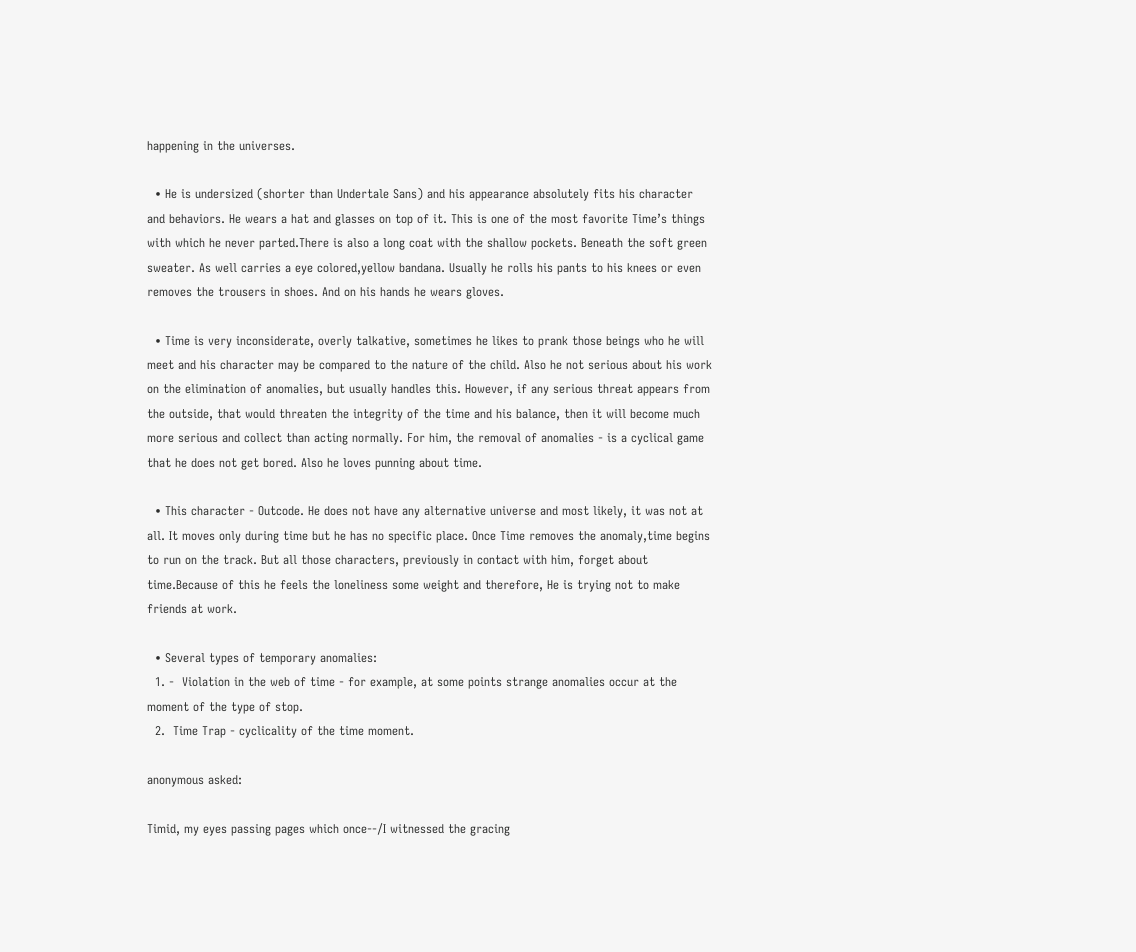happening in the universes.

  • He is undersized (shorter than Undertale Sans) and his appearance absolutely fits his character and behaviors. He wears a hat and glasses on top of it. This is one of the most favorite Time’s things with which he never parted.There is also a long coat with the shallow pockets. Beneath the soft green sweater. As well carries a eye colored,yellow bandana. Usually he rolls his pants to his knees or even removes the trousers in shoes. And on his hands he wears gloves.

  • Time is very inconsiderate, overly talkative, sometimes he likes to prank those beings who he will meet and his character may be compared to the nature of the child. Also he not serious about his work on the elimination of anomalies, but usually handles this. However, if any serious threat appears from the outside, that would threaten the integrity of the time and his balance, then it will become much more serious and collect than acting normally. For him, the removal of anomalies - is a cyclical game that he does not get bored. Also he loves punning about time.

  • This character - Outcode. He does not have any alternative universe and most likely, it was not at all. It moves only during time but he has no specific place. Once Time removes the anomaly,time begins to run on the track. But all those characters, previously in contact with him, forget about time.Because of this he feels the loneliness some weight and therefore, He is trying not to make friends at work.

  • Several types of temporary anomalies:
  1. -  Violation in the web of time - for example, at some points strange anomalies occur at the moment of the type of stop.
  2.  Time Trap - cyclicality of the time moment.

anonymous asked:

Timid, my eyes passing pages which once--/I witnessed the gracing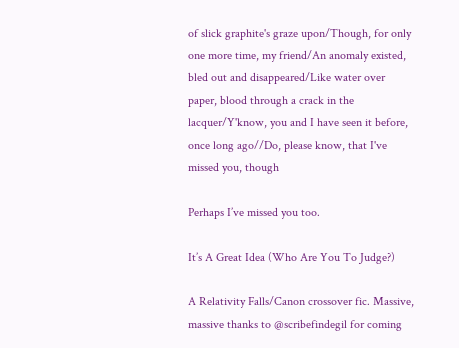of slick graphite's graze upon/Though, for only one more time, my friend/An anomaly existed, bled out and disappeared/Like water over paper, blood through a crack in the lacquer/Y'know, you and I have seen it before, once long ago//Do, please know, that I've missed you, though

Perhaps I’ve missed you too.

It’s A Great Idea (Who Are You To Judge?)

A Relativity Falls/Canon crossover fic. Massive, massive thanks to @scribefindegil for coming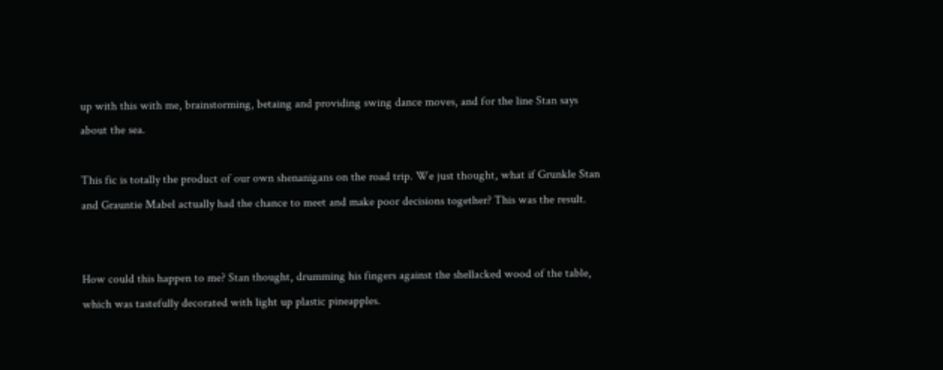up with this with me, brainstorming, betaing and providing swing dance moves, and for the line Stan says about the sea.

This fic is totally the product of our own shenanigans on the road trip. We just thought, what if Grunkle Stan and Grauntie Mabel actually had the chance to meet and make poor decisions together? This was the result.


How could this happen to me? Stan thought, drumming his fingers against the shellacked wood of the table, which was tastefully decorated with light up plastic pineapples.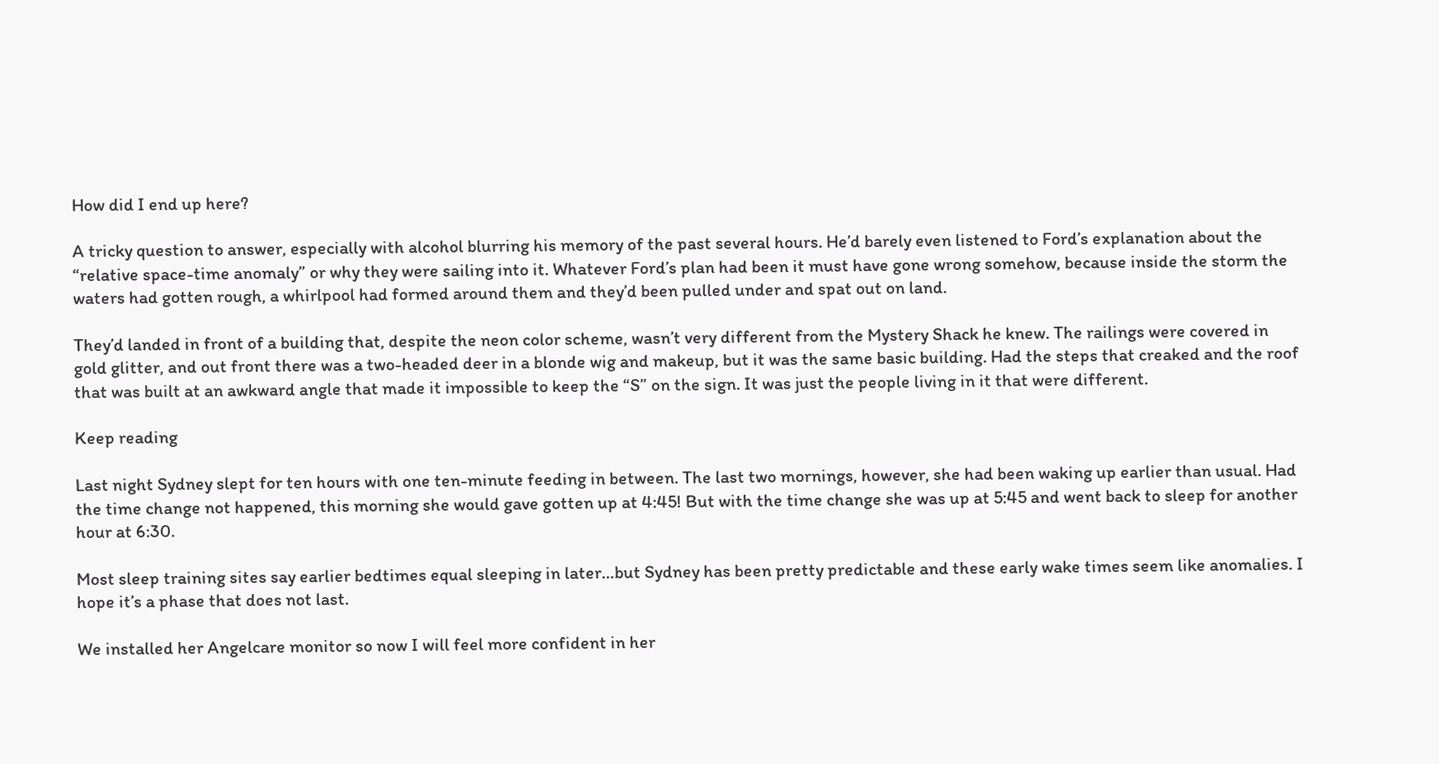How did I end up here?

A tricky question to answer, especially with alcohol blurring his memory of the past several hours. He’d barely even listened to Ford’s explanation about the “relative space-time anomaly” or why they were sailing into it. Whatever Ford’s plan had been it must have gone wrong somehow, because inside the storm the waters had gotten rough, a whirlpool had formed around them and they’d been pulled under and spat out on land.

They’d landed in front of a building that, despite the neon color scheme, wasn’t very different from the Mystery Shack he knew. The railings were covered in gold glitter, and out front there was a two-headed deer in a blonde wig and makeup, but it was the same basic building. Had the steps that creaked and the roof that was built at an awkward angle that made it impossible to keep the “S” on the sign. It was just the people living in it that were different.

Keep reading

Last night Sydney slept for ten hours with one ten-minute feeding in between. The last two mornings, however, she had been waking up earlier than usual. Had the time change not happened, this morning she would gave gotten up at 4:45! But with the time change she was up at 5:45 and went back to sleep for another hour at 6:30.

Most sleep training sites say earlier bedtimes equal sleeping in later…but Sydney has been pretty predictable and these early wake times seem like anomalies. I hope it’s a phase that does not last.

We installed her Angelcare monitor so now I will feel more confident in her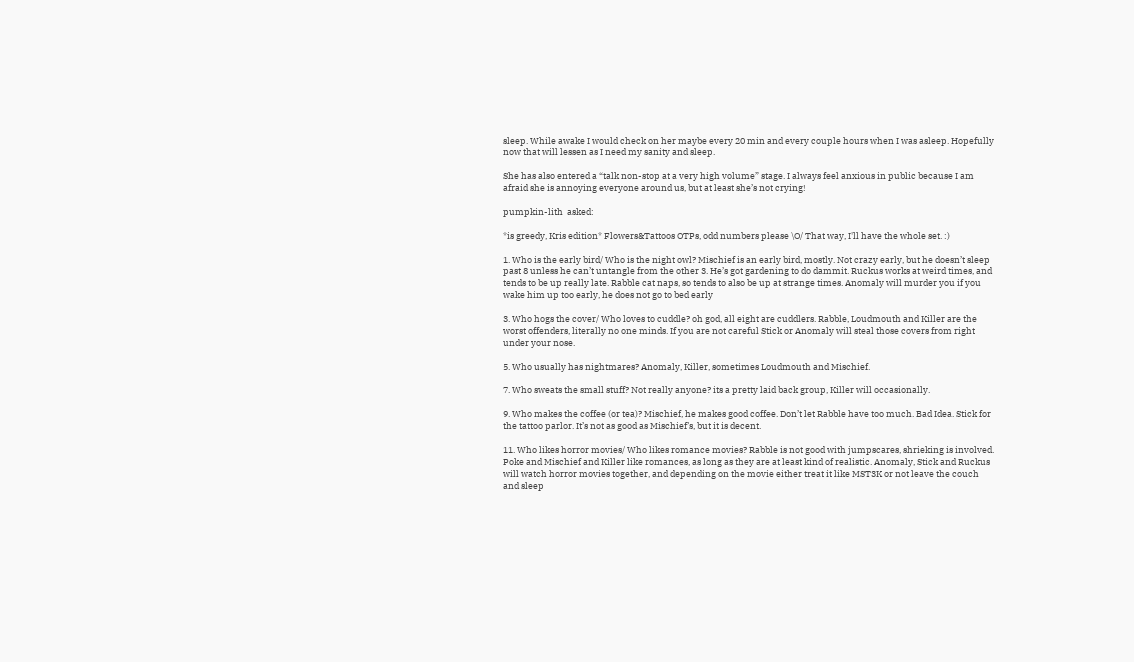sleep. While awake I would check on her maybe every 20 min and every couple hours when I was asleep. Hopefully now that will lessen as I need my sanity and sleep.

She has also entered a “talk non-stop at a very high volume” stage. I always feel anxious in public because I am afraid she is annoying everyone around us, but at least she’s not crying!

pumpkin-lith  asked:

*is greedy, Kris edition* Flowers&Tattoos OTPs, odd numbers please \O/ That way, I'll have the whole set. :)

1. Who is the early bird/ Who is the night owl? Mischief is an early bird, mostly. Not crazy early, but he doesn’t sleep past 8 unless he can’t untangle from the other 3. He’s got gardening to do dammit. Ruckus works at weird times, and tends to be up really late. Rabble cat naps, so tends to also be up at strange times. Anomaly will murder you if you wake him up too early, he does not go to bed early

3. Who hogs the cover/ Who loves to cuddle? oh god, all eight are cuddlers. Rabble, Loudmouth and Killer are the worst offenders, literally no one minds. If you are not careful Stick or Anomaly will steal those covers from right under your nose.

5. Who usually has nightmares? Anomaly, Killer, sometimes Loudmouth and Mischief.

7. Who sweats the small stuff? Not really anyone? its a pretty laid back group, Killer will occasionally.

9. Who makes the coffee (or tea)? Mischief, he makes good coffee. Don’t let Rabble have too much. Bad Idea. Stick for the tattoo parlor. It’s not as good as Mischief’s, but it is decent.

11. Who likes horror movies/ Who likes romance movies? Rabble is not good with jumpscares, shrieking is involved. Poke and Mischief and Killer like romances, as long as they are at least kind of realistic. Anomaly, Stick and Ruckus will watch horror movies together, and depending on the movie either treat it like MST3K or not leave the couch and sleep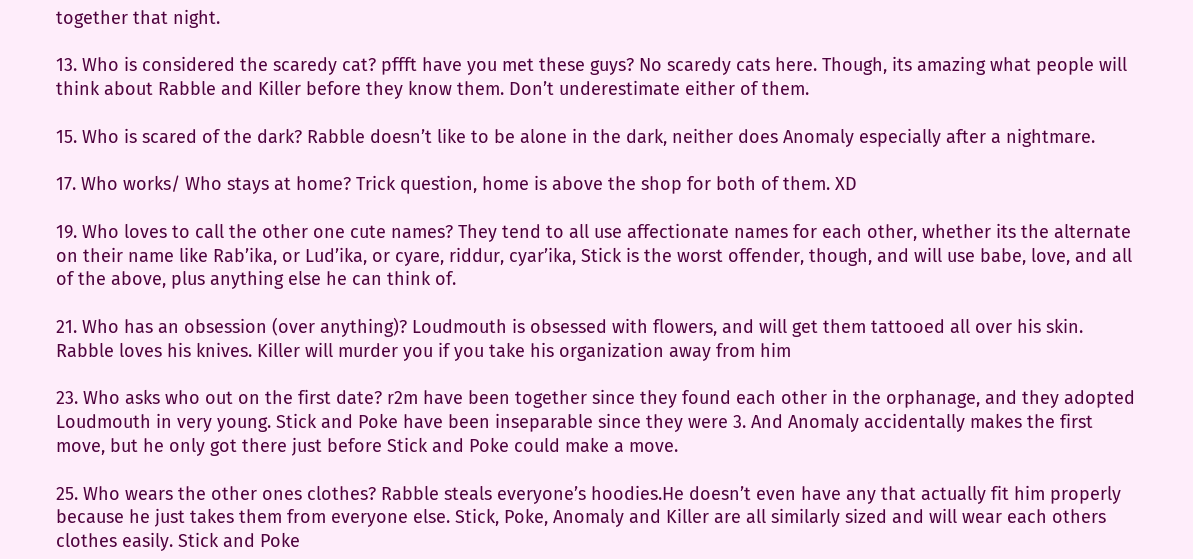together that night.

13. Who is considered the scaredy cat? pffft have you met these guys? No scaredy cats here. Though, its amazing what people will think about Rabble and Killer before they know them. Don’t underestimate either of them.

15. Who is scared of the dark? Rabble doesn’t like to be alone in the dark, neither does Anomaly especially after a nightmare.

17. Who works/ Who stays at home? Trick question, home is above the shop for both of them. XD

19. Who loves to call the other one cute names? They tend to all use affectionate names for each other, whether its the alternate on their name like Rab’ika, or Lud’ika, or cyare, riddur, cyar’ika, Stick is the worst offender, though, and will use babe, love, and all of the above, plus anything else he can think of.

21. Who has an obsession (over anything)? Loudmouth is obsessed with flowers, and will get them tattooed all over his skin. Rabble loves his knives. Killer will murder you if you take his organization away from him

23. Who asks who out on the first date? r2m have been together since they found each other in the orphanage, and they adopted Loudmouth in very young. Stick and Poke have been inseparable since they were 3. And Anomaly accidentally makes the first move, but he only got there just before Stick and Poke could make a move.

25. Who wears the other ones clothes? Rabble steals everyone’s hoodies.He doesn’t even have any that actually fit him properly because he just takes them from everyone else. Stick, Poke, Anomaly and Killer are all similarly sized and will wear each others clothes easily. Stick and Poke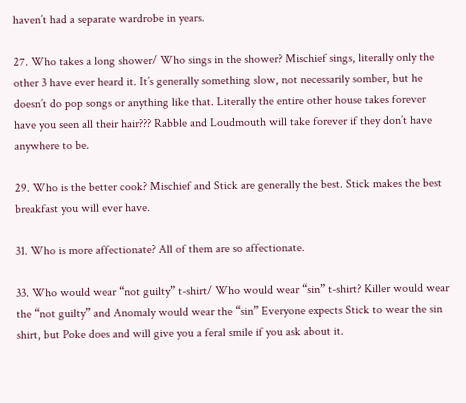haven’t had a separate wardrobe in years.

27. Who takes a long shower/ Who sings in the shower? Mischief sings, literally only the other 3 have ever heard it. It’s generally something slow, not necessarily somber, but he doesn’t do pop songs or anything like that. Literally the entire other house takes forever have you seen all their hair??? Rabble and Loudmouth will take forever if they don’t have anywhere to be.

29. Who is the better cook? Mischief and Stick are generally the best. Stick makes the best breakfast you will ever have.

31. Who is more affectionate? All of them are so affectionate.

33. Who would wear “not guilty” t-shirt/ Who would wear “sin” t-shirt? Killer would wear the “not guilty” and Anomaly would wear the “sin” Everyone expects Stick to wear the sin shirt, but Poke does and will give you a feral smile if you ask about it.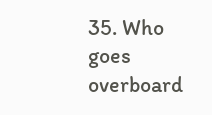35. Who goes overboard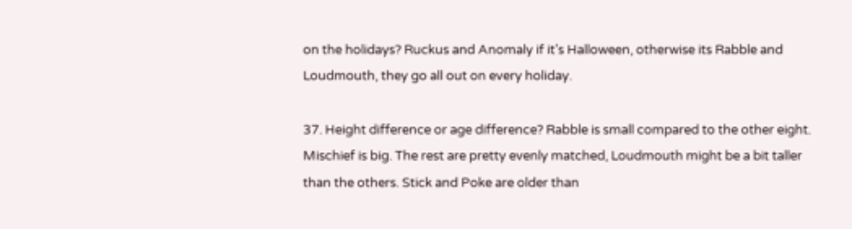on the holidays? Ruckus and Anomaly if it’s Halloween, otherwise its Rabble and Loudmouth, they go all out on every holiday.

37. Height difference or age difference? Rabble is small compared to the other eight. Mischief is big. The rest are pretty evenly matched, Loudmouth might be a bit taller than the others. Stick and Poke are older than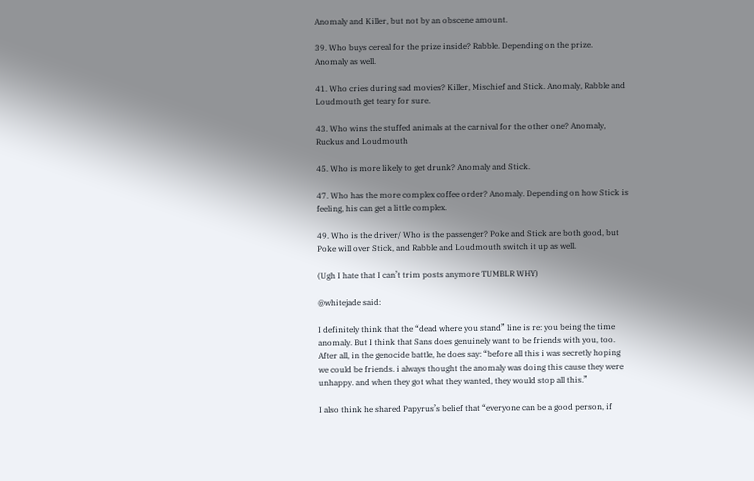Anomaly and Killer, but not by an obscene amount.

39. Who buys cereal for the prize inside? Rabble. Depending on the prize. Anomaly as well.

41. Who cries during sad movies? Killer, Mischief and Stick. Anomaly, Rabble and Loudmouth get teary for sure.

43. Who wins the stuffed animals at the carnival for the other one? Anomaly, Ruckus and Loudmouth

45. Who is more likely to get drunk? Anomaly and Stick.

47. Who has the more complex coffee order? Anomaly. Depending on how Stick is feeling, his can get a little complex.

49. Who is the driver/ Who is the passenger? Poke and Stick are both good, but Poke will over Stick, and Rabble and Loudmouth switch it up as well.

(Ugh I hate that I can’t trim posts anymore TUMBLR WHY)

@whitejade said:

I definitely think that the “dead where you stand” line is re: you being the time anomaly. But I think that Sans does genuinely want to be friends with you, too. After all, in the genocide battle, he does say: “before all this i was secretly hoping we could be friends. i always thought the anomaly was doing this cause they were unhappy. and when they got what they wanted, they would stop all this.”

I also think he shared Papyrus’s belief that “everyone can be a good person, if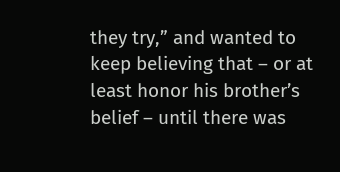they try,” and wanted to keep believing that – or at least honor his brother’s belief – until there was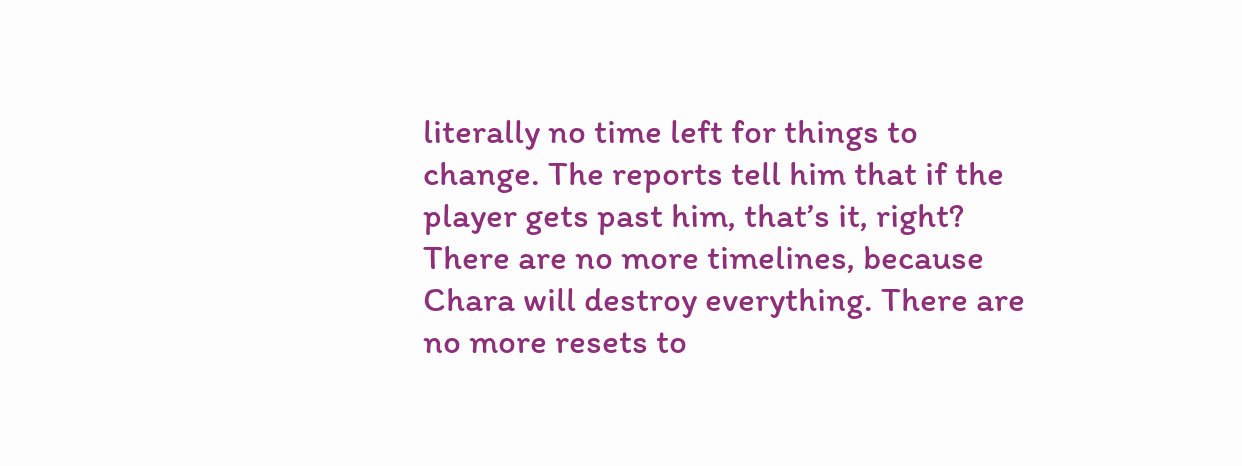literally no time left for things to change. The reports tell him that if the player gets past him, that’s it, right? There are no more timelines, because Chara will destroy everything. There are no more resets to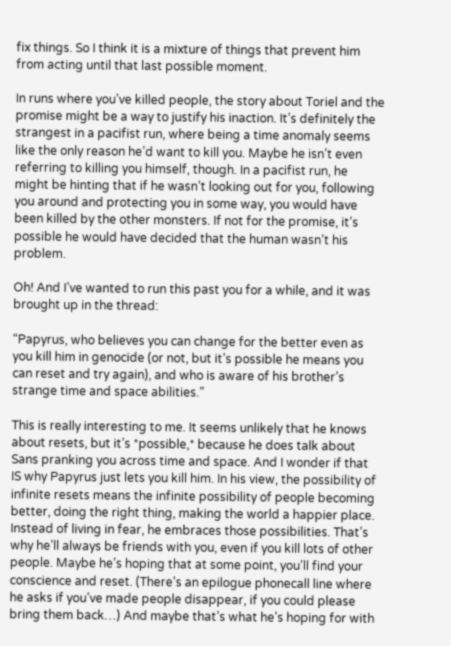fix things. So I think it is a mixture of things that prevent him from acting until that last possible moment.

In runs where you’ve killed people, the story about Toriel and the promise might be a way to justify his inaction. It’s definitely the strangest in a pacifist run, where being a time anomaly seems like the only reason he’d want to kill you. Maybe he isn’t even referring to killing you himself, though. In a pacifist run, he might be hinting that if he wasn’t looking out for you, following you around and protecting you in some way, you would have been killed by the other monsters. If not for the promise, it’s possible he would have decided that the human wasn’t his problem.

Oh! And I’ve wanted to run this past you for a while, and it was brought up in the thread:

“Papyrus, who believes you can change for the better even as you kill him in genocide (or not, but it’s possible he means you can reset and try again), and who is aware of his brother’s strange time and space abilities.”

This is really interesting to me. It seems unlikely that he knows about resets, but it’s *possible,* because he does talk about Sans pranking you across time and space. And I wonder if that IS why Papyrus just lets you kill him. In his view, the possibility of infinite resets means the infinite possibility of people becoming better, doing the right thing, making the world a happier place. Instead of living in fear, he embraces those possibilities. That’s why he’ll always be friends with you, even if you kill lots of other people. Maybe he’s hoping that at some point, you’ll find your conscience and reset. (There’s an epilogue phonecall line where he asks if you’ve made people disappear, if you could please bring them back…) And maybe that’s what he’s hoping for with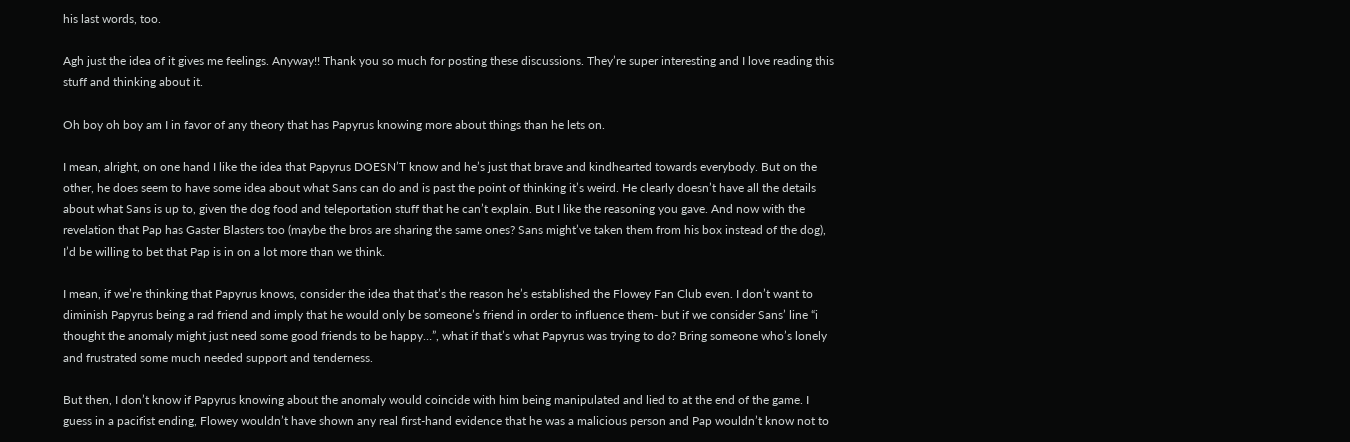his last words, too.

Agh just the idea of it gives me feelings. Anyway!! Thank you so much for posting these discussions. They’re super interesting and I love reading this stuff and thinking about it.

Oh boy oh boy am I in favor of any theory that has Papyrus knowing more about things than he lets on.

I mean, alright, on one hand I like the idea that Papyrus DOESN’T know and he’s just that brave and kindhearted towards everybody. But on the other, he does seem to have some idea about what Sans can do and is past the point of thinking it’s weird. He clearly doesn’t have all the details about what Sans is up to, given the dog food and teleportation stuff that he can’t explain. But I like the reasoning you gave. And now with the revelation that Pap has Gaster Blasters too (maybe the bros are sharing the same ones? Sans might’ve taken them from his box instead of the dog), I’d be willing to bet that Pap is in on a lot more than we think.

I mean, if we’re thinking that Papyrus knows, consider the idea that that’s the reason he’s established the Flowey Fan Club even. I don’t want to diminish Papyrus being a rad friend and imply that he would only be someone’s friend in order to influence them- but if we consider Sans’ line “i thought the anomaly might just need some good friends to be happy…”, what if that’s what Papyrus was trying to do? Bring someone who’s lonely and frustrated some much needed support and tenderness.

But then, I don’t know if Papyrus knowing about the anomaly would coincide with him being manipulated and lied to at the end of the game. I guess in a pacifist ending, Flowey wouldn’t have shown any real first-hand evidence that he was a malicious person and Pap wouldn’t know not to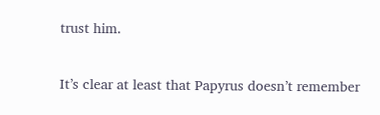trust him.

It’s clear at least that Papyrus doesn’t remember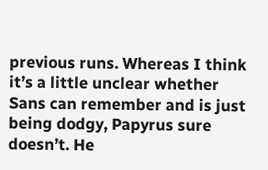previous runs. Whereas I think it’s a little unclear whether Sans can remember and is just being dodgy, Papyrus sure doesn’t. He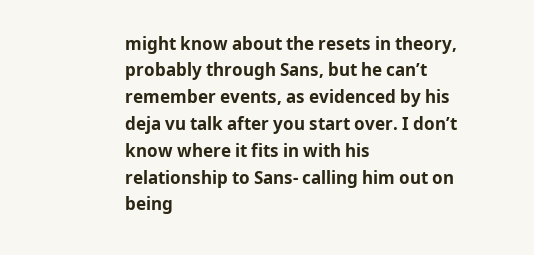might know about the resets in theory, probably through Sans, but he can’t remember events, as evidenced by his deja vu talk after you start over. I don’t know where it fits in with his relationship to Sans- calling him out on being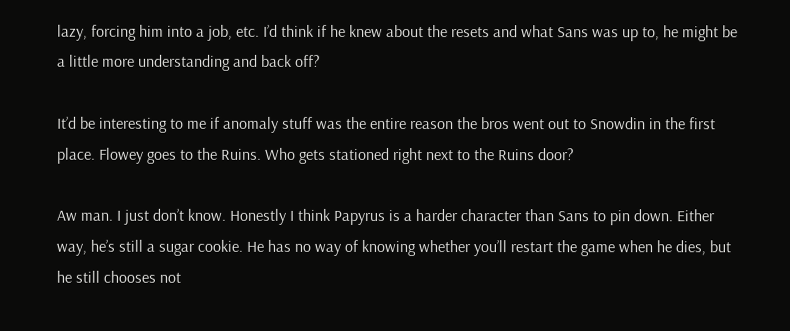lazy, forcing him into a job, etc. I’d think if he knew about the resets and what Sans was up to, he might be a little more understanding and back off?

It’d be interesting to me if anomaly stuff was the entire reason the bros went out to Snowdin in the first place. Flowey goes to the Ruins. Who gets stationed right next to the Ruins door?

Aw man. I just don’t know. Honestly I think Papyrus is a harder character than Sans to pin down. Either way, he’s still a sugar cookie. He has no way of knowing whether you’ll restart the game when he dies, but he still chooses not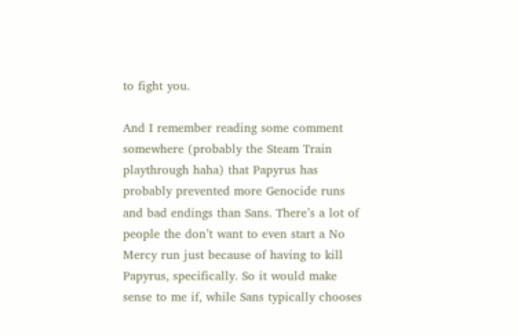to fight you.

And I remember reading some comment somewhere (probably the Steam Train playthrough haha) that Papyrus has probably prevented more Genocide runs and bad endings than Sans. There’s a lot of people the don’t want to even start a No Mercy run just because of having to kill Papyrus, specifically. So it would make sense to me if, while Sans typically chooses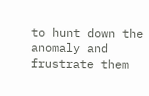to hunt down the anomaly and frustrate them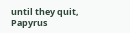until they quit, Papyrus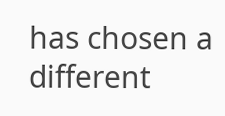has chosen a different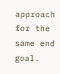approach for the same end goal.